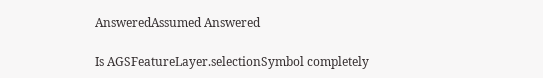AnsweredAssumed Answered

Is AGSFeatureLayer.selectionSymbol completely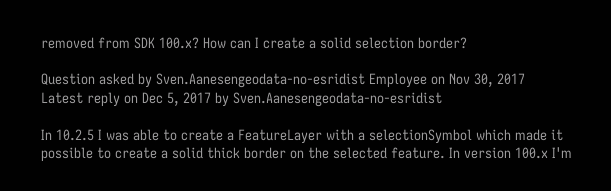removed from SDK 100.x? How can I create a solid selection border?

Question asked by Sven.Aanesengeodata-no-esridist Employee on Nov 30, 2017
Latest reply on Dec 5, 2017 by Sven.Aanesengeodata-no-esridist

In 10.2.5 I was able to create a FeatureLayer with a selectionSymbol which made it possible to create a solid thick border on the selected feature. In version 100.x I'm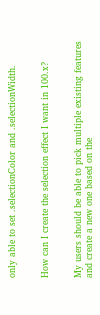only able to set .selectionColor and .selectionWidth.


How can I create the selection effect I want in 100.x?


My users should be able to pick multiple existing features and create a new one based on the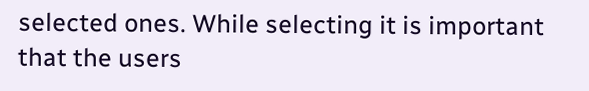selected ones. While selecting it is important that the users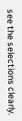see the selections clearly.